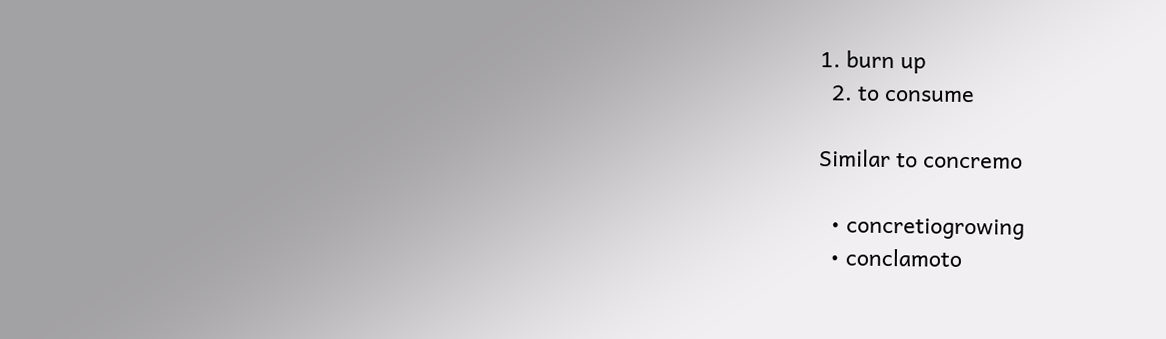1. burn up
  2. to consume

Similar to concremo

  • concretiogrowing
  • conclamoto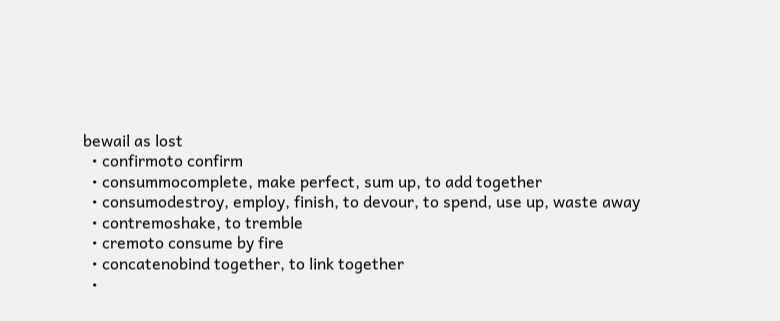bewail as lost
  • confirmoto confirm
  • consummocomplete, make perfect, sum up, to add together
  • consumodestroy, employ, finish, to devour, to spend, use up, waste away
  • contremoshake, to tremble
  • cremoto consume by fire
  • concatenobind together, to link together
  •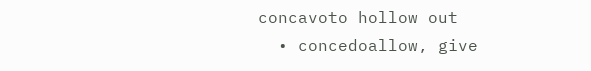concavoto hollow out
  • concedoallow, give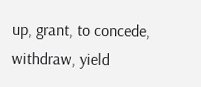up, grant, to concede, withdraw, yield